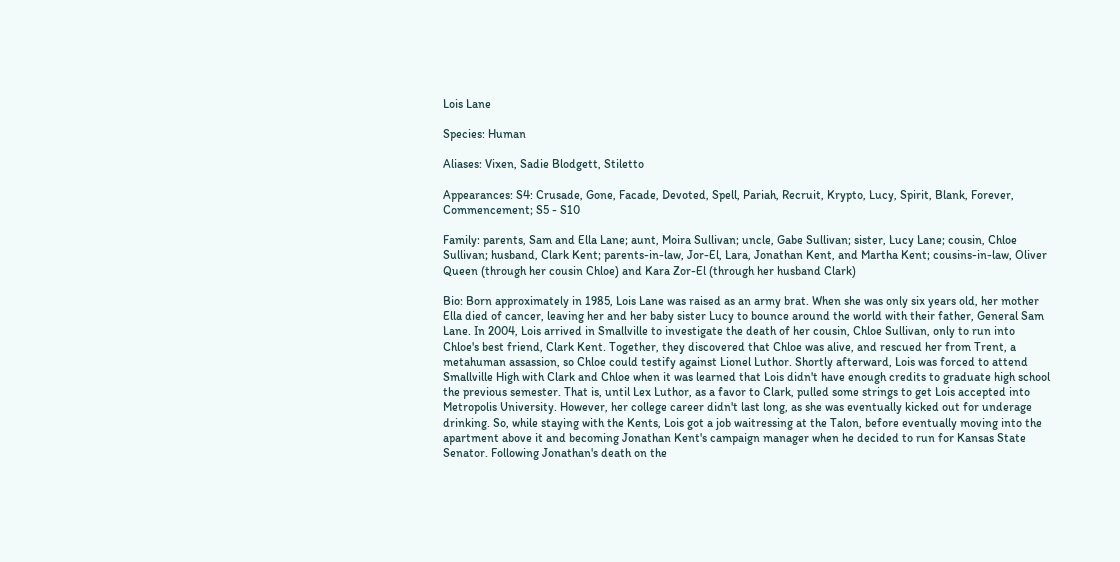Lois Lane

Species: Human

Aliases: Vixen, Sadie Blodgett, Stiletto

Appearances: S4: Crusade, Gone, Facade, Devoted, Spell, Pariah, Recruit, Krypto, Lucy, Spirit, Blank, Forever, Commencement; S5 - S10

Family: parents, Sam and Ella Lane; aunt, Moira Sullivan; uncle, Gabe Sullivan; sister, Lucy Lane; cousin, Chloe Sullivan; husband, Clark Kent; parents-in-law, Jor-El, Lara, Jonathan Kent, and Martha Kent; cousins-in-law, Oliver Queen (through her cousin Chloe) and Kara Zor-El (through her husband Clark)

Bio: Born approximately in 1985, Lois Lane was raised as an army brat. When she was only six years old, her mother Ella died of cancer, leaving her and her baby sister Lucy to bounce around the world with their father, General Sam Lane. In 2004, Lois arrived in Smallville to investigate the death of her cousin, Chloe Sullivan, only to run into Chloe's best friend, Clark Kent. Together, they discovered that Chloe was alive, and rescued her from Trent, a metahuman assassion, so Chloe could testify against Lionel Luthor. Shortly afterward, Lois was forced to attend Smallville High with Clark and Chloe when it was learned that Lois didn't have enough credits to graduate high school the previous semester. That is, until Lex Luthor, as a favor to Clark, pulled some strings to get Lois accepted into Metropolis University. However, her college career didn't last long, as she was eventually kicked out for underage drinking. So, while staying with the Kents, Lois got a job waitressing at the Talon, before eventually moving into the apartment above it and becoming Jonathan Kent's campaign manager when he decided to run for Kansas State Senator. Following Jonathan's death on the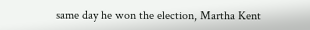same day he won the election, Martha Kent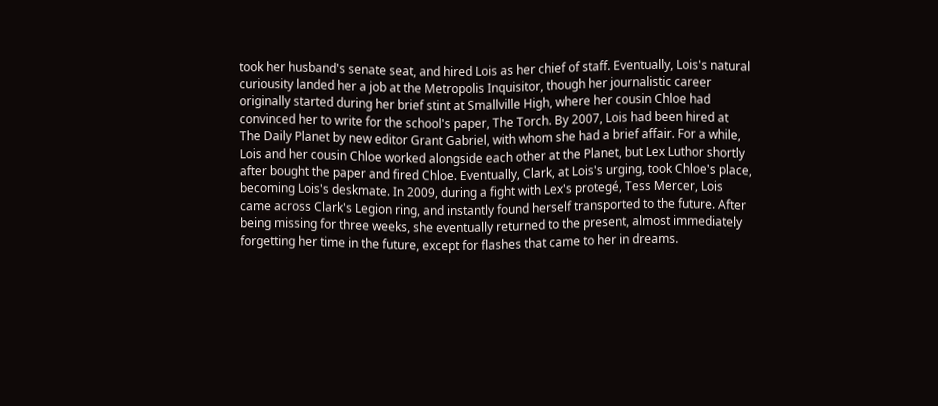took her husband's senate seat, and hired Lois as her chief of staff. Eventually, Lois's natural curiousity landed her a job at the Metropolis Inquisitor, though her journalistic career originally started during her brief stint at Smallville High, where her cousin Chloe had convinced her to write for the school's paper, The Torch. By 2007, Lois had been hired at The Daily Planet by new editor Grant Gabriel, with whom she had a brief affair. For a while, Lois and her cousin Chloe worked alongside each other at the Planet, but Lex Luthor shortly after bought the paper and fired Chloe. Eventually, Clark, at Lois's urging, took Chloe's place, becoming Lois's deskmate. In 2009, during a fight with Lex's protegé, Tess Mercer, Lois came across Clark's Legion ring, and instantly found herself transported to the future. After being missing for three weeks, she eventually returned to the present, almost immediately forgetting her time in the future, except for flashes that came to her in dreams.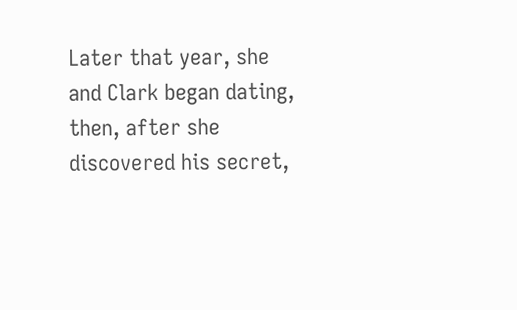Later that year, she and Clark began dating, then, after she discovered his secret,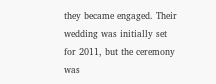they became engaged. Their wedding was initially set for 2011, but the ceremony was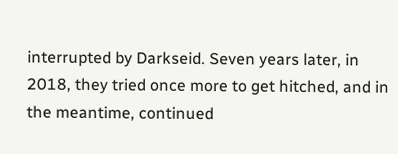interrupted by Darkseid. Seven years later, in 2018, they tried once more to get hitched, and in the meantime, continued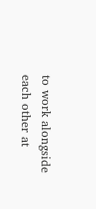to work alongside each other at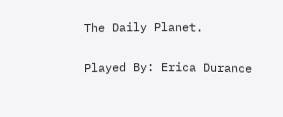The Daily Planet.

Played By: Erica Durance